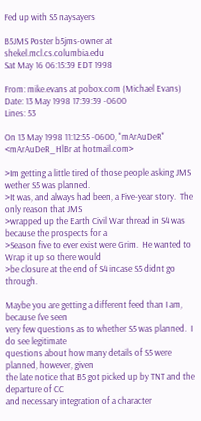Fed up with S5 naysayers

B5JMS Poster b5jms-owner at shekel.mcl.cs.columbia.edu
Sat May 16 06:15:39 EDT 1998

From: mike.evans at pobox.com (Michael Evans)
Date: 13 May 1998 17:39:39 -0600
Lines: 53

On 13 May 1998 11:12:55 -0600, "mArAuDeR" <mArAuDeR_HlBr at hotmail.com>

>Im getting a little tired of those people asking JMS wether S5 was planned.
>It was, and always had been, a Five-year story.  The only reason that JMS
>wrapped up the Earth Civil War thread in S4 was because the prospects for a
>Season five to ever exist were Grim.  He wanted to Wrap it up so there would
>be closure at the end of S4 incase S5 didnt go through.

Maybe you are getting a different feed than I am, because I've seen
very few questions as to whether S5 was planned.  I do see legitimate
questions about how many details of S5 were planned, however, given
the late notice that B5 got picked up by TNT and the departure of CC
and necessary integration of a character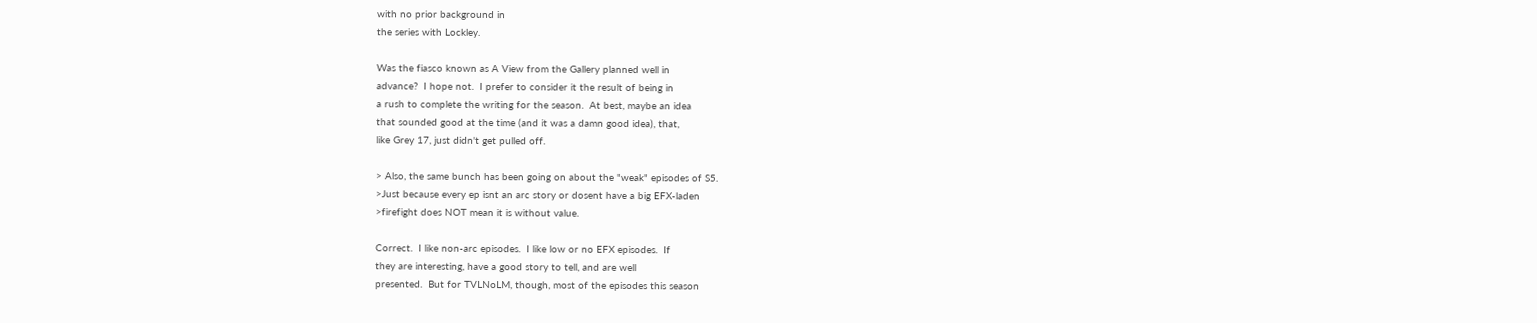with no prior background in
the series with Lockley.

Was the fiasco known as A View from the Gallery planned well in
advance?  I hope not.  I prefer to consider it the result of being in
a rush to complete the writing for the season.  At best, maybe an idea
that sounded good at the time (and it was a damn good idea), that,
like Grey 17, just didn't get pulled off.

> Also, the same bunch has been going on about the "weak" episodes of S5.
>Just because every ep isnt an arc story or dosent have a big EFX-laden
>firefight does NOT mean it is without value.

Correct.  I like non-arc episodes.  I like low or no EFX episodes.  If
they are interesting, have a good story to tell, and are well
presented.  But for TVLNoLM, though, most of the episodes this season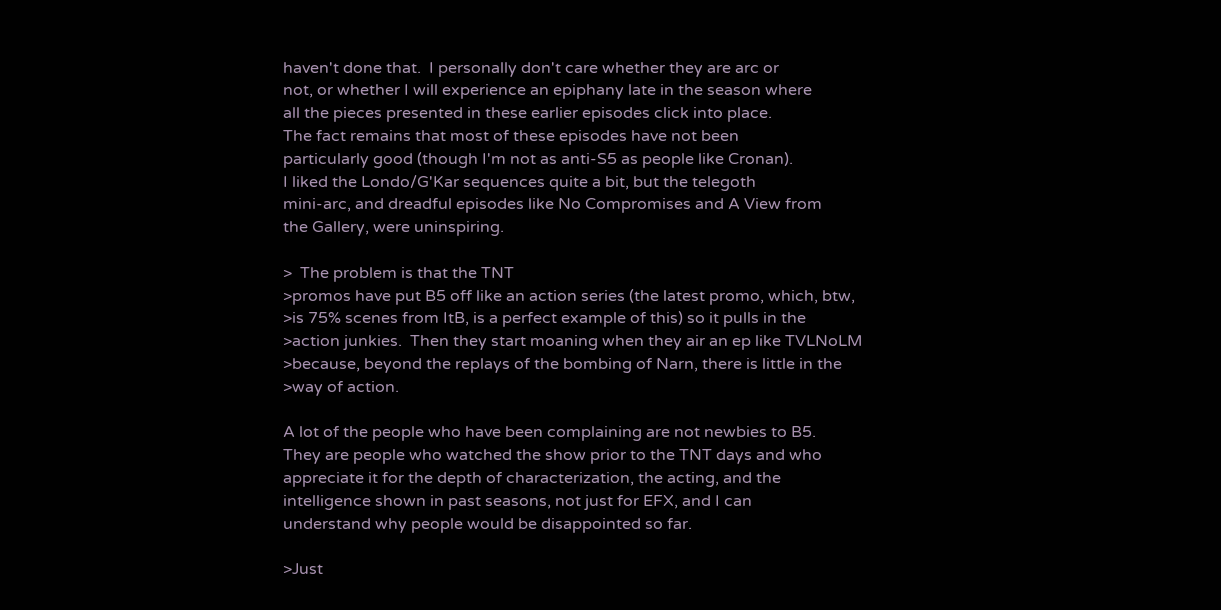haven't done that.  I personally don't care whether they are arc or
not, or whether I will experience an epiphany late in the season where
all the pieces presented in these earlier episodes click into place.
The fact remains that most of these episodes have not been
particularly good (though I'm not as anti-S5 as people like Cronan).
I liked the Londo/G'Kar sequences quite a bit, but the telegoth
mini-arc, and dreadful episodes like No Compromises and A View from
the Gallery, were uninspiring.

>  The problem is that the TNT
>promos have put B5 off like an action series (the latest promo, which, btw,
>is 75% scenes from ItB, is a perfect example of this) so it pulls in the
>action junkies.  Then they start moaning when they air an ep like TVLNoLM
>because, beyond the replays of the bombing of Narn, there is little in the
>way of action.

A lot of the people who have been complaining are not newbies to B5.
They are people who watched the show prior to the TNT days and who
appreciate it for the depth of characterization, the acting, and the
intelligence shown in past seasons, not just for EFX, and I can
understand why people would be disappointed so far.

>Just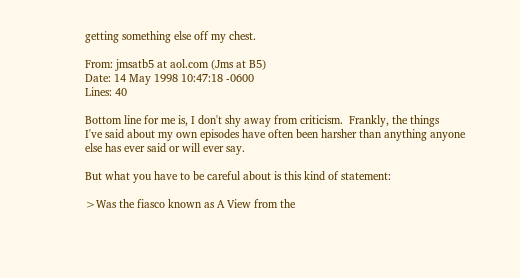getting something else off my chest.

From: jmsatb5 at aol.com (Jms at B5)
Date: 14 May 1998 10:47:18 -0600
Lines: 40

Bottom line for me is, I don't shy away from criticism.  Frankly, the things
I've said about my own episodes have often been harsher than anything anyone
else has ever said or will ever say.

But what you have to be careful about is this kind of statement:

>Was the fiasco known as A View from the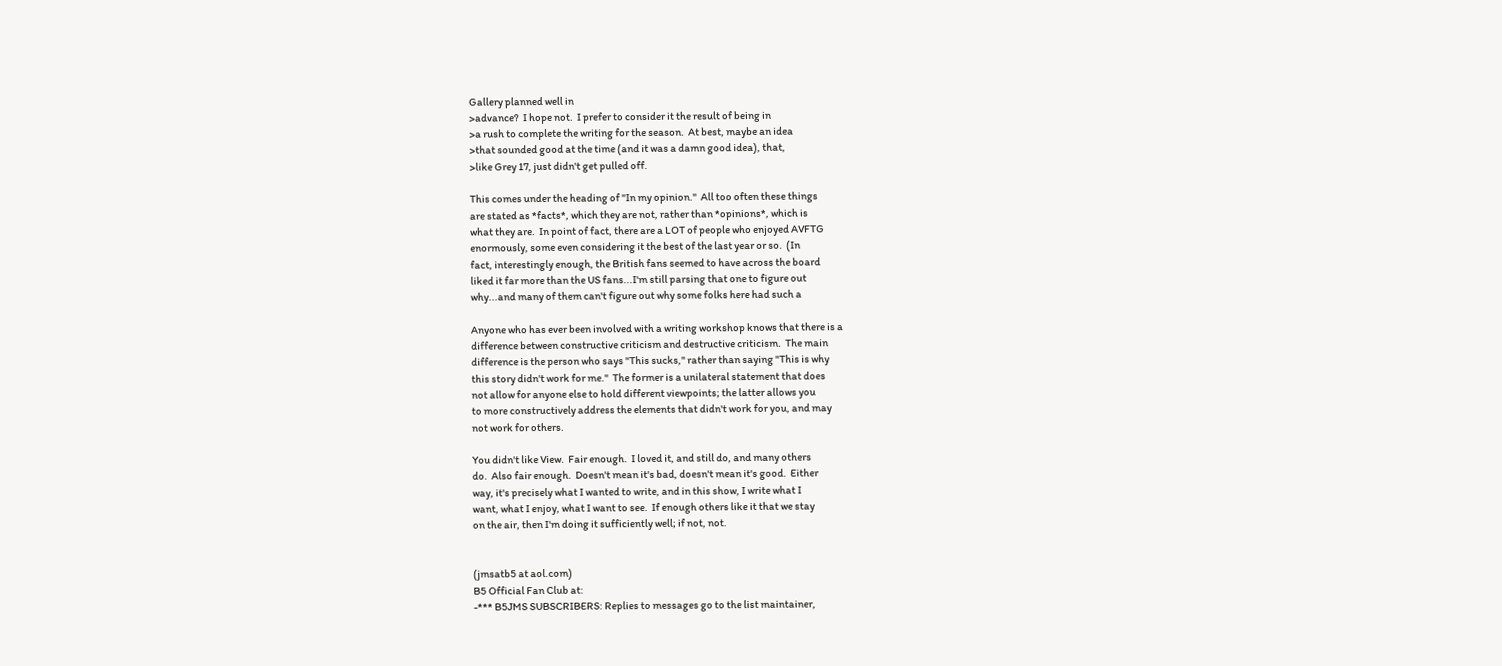Gallery planned well in
>advance?  I hope not.  I prefer to consider it the result of being in
>a rush to complete the writing for the season.  At best, maybe an idea
>that sounded good at the time (and it was a damn good idea), that,
>like Grey 17, just didn't get pulled off.

This comes under the heading of "In my opinion."  All too often these things
are stated as *facts*, which they are not, rather than *opinions*, which is
what they are.  In point of fact, there are a LOT of people who enjoyed AVFTG
enormously, some even considering it the best of the last year or so.  (In
fact, interestingly enough, the British fans seemed to have across the board
liked it far more than the US fans...I'm still parsing that one to figure out
why...and many of them can't figure out why some folks here had such a

Anyone who has ever been involved with a writing workshop knows that there is a
difference between constructive criticism and destructive criticism.  The main
difference is the person who says "This sucks," rather than saying "This is why
this story didn't work for me."  The former is a unilateral statement that does
not allow for anyone else to hold different viewpoints; the latter allows you
to more constructively address the elements that didn't work for you, and may
not work for others.

You didn't like View.  Fair enough.  I loved it, and still do, and many others
do.  Also fair enough.  Doesn't mean it's bad, doesn't mean it's good.  Either
way, it's precisely what I wanted to write, and in this show, I write what I
want, what I enjoy, what I want to see.  If enough others like it that we stay
on the air, then I'm doing it sufficiently well; if not, not.


(jmsatb5 at aol.com)
B5 Official Fan Club at:
-*** B5JMS SUBSCRIBERS: Replies to messages go to the list maintainer,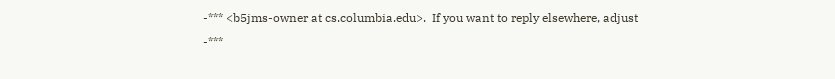-*** <b5jms-owner at cs.columbia.edu>.  If you want to reply elsewhere, adjust
-***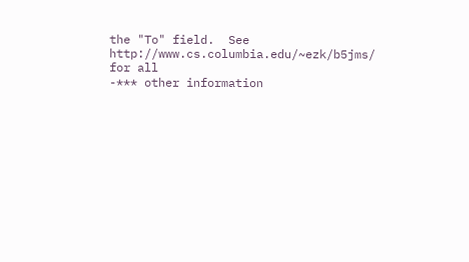the "To" field.  See http://www.cs.columbia.edu/~ezk/b5jms/ for all
-*** other information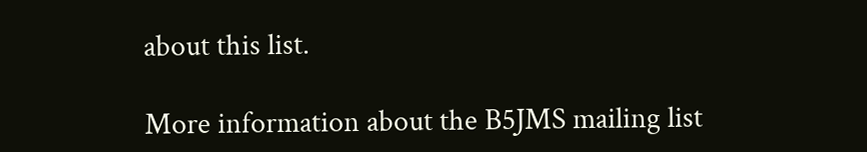about this list.

More information about the B5JMS mailing list